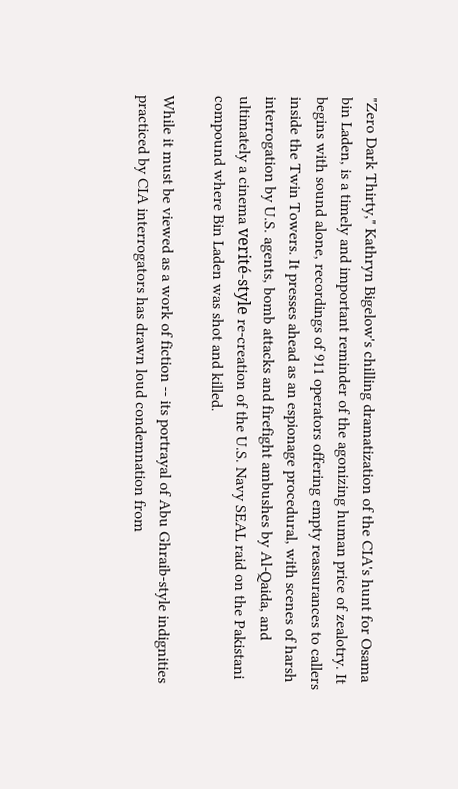"Zero Dark Thirty," Kathryn Bigelow's chilling dramatization of the CIA's hunt for Osama bin Laden, is a timely and important reminder of the agonizing human price of zealotry. It begins with sound alone, recordings of 911 operators offering empty reassurances to callers inside the Twin Towers. It presses ahead as an espionage procedural, with scenes of harsh interrogation by U.S. agents, bomb attacks and firefight ambushes by Al-Qaida, and ultimately a cinema verité-style re-creation of the U.S. Navy SEAL raid on the Pakistani compound where Bin Laden was shot and killed.

While it must be viewed as a work of fiction -- its portrayal of Abu Ghraib-style indignities practiced by CIA interrogators has drawn loud condemnation from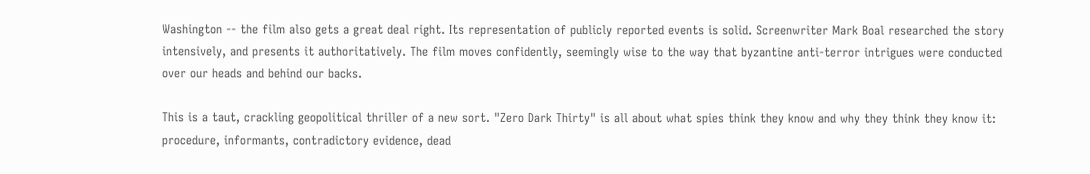Washington -- the film also gets a great deal right. Its representation of publicly reported events is solid. Screenwriter Mark Boal researched the story intensively, and presents it authoritatively. The film moves confidently, seemingly wise to the way that byzantine anti-terror intrigues were conducted over our heads and behind our backs.

This is a taut, crackling geopolitical thriller of a new sort. "Zero Dark Thirty" is all about what spies think they know and why they think they know it: procedure, informants, contradictory evidence, dead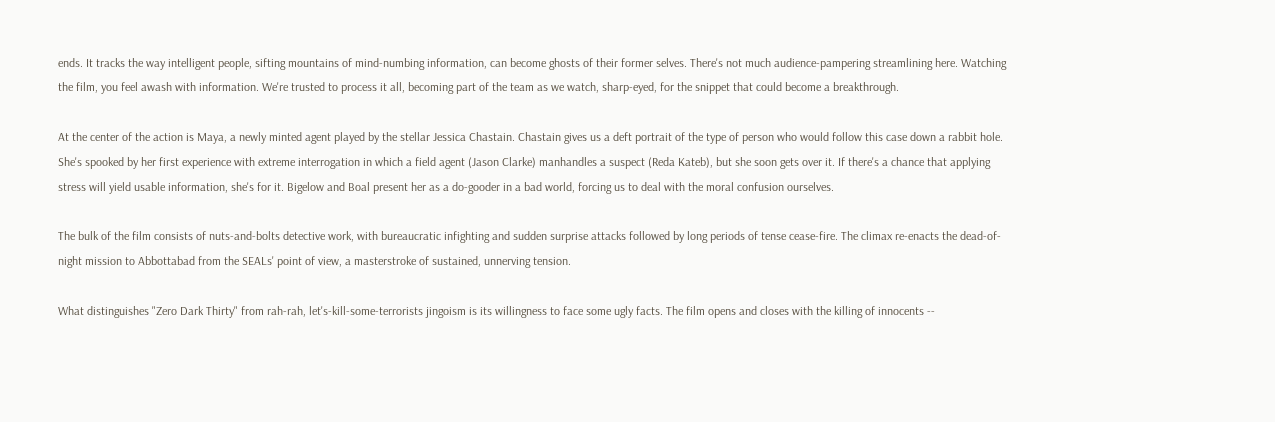ends. It tracks the way intelligent people, sifting mountains of mind-numbing information, can become ghosts of their former selves. There's not much audience-pampering streamlining here. Watching the film, you feel awash with information. We're trusted to process it all, becoming part of the team as we watch, sharp-eyed, for the snippet that could become a breakthrough.

At the center of the action is Maya, a newly minted agent played by the stellar Jessica Chastain. Chastain gives us a deft portrait of the type of person who would follow this case down a rabbit hole. She's spooked by her first experience with extreme interrogation in which a field agent (Jason Clarke) manhandles a suspect (Reda Kateb), but she soon gets over it. If there's a chance that applying stress will yield usable information, she's for it. Bigelow and Boal present her as a do-gooder in a bad world, forcing us to deal with the moral confusion ourselves.

The bulk of the film consists of nuts-and-bolts detective work, with bureaucratic infighting and sudden surprise attacks followed by long periods of tense cease-fire. The climax re-enacts the dead-of-night mission to Abbottabad from the SEALs' point of view, a masterstroke of sustained, unnerving tension.

What distinguishes "Zero Dark Thirty" from rah-rah, let's-kill-some-terrorists jingoism is its willingness to face some ugly facts. The film opens and closes with the killing of innocents --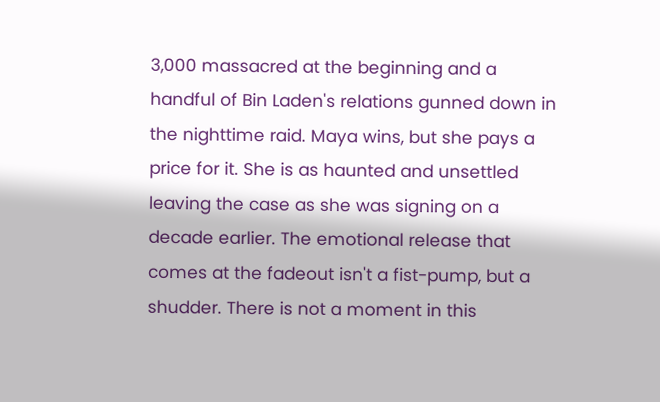3,000 massacred at the beginning and a handful of Bin Laden's relations gunned down in the nighttime raid. Maya wins, but she pays a price for it. She is as haunted and unsettled leaving the case as she was signing on a decade earlier. The emotional release that comes at the fadeout isn't a fist-pump, but a shudder. There is not a moment in this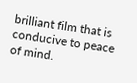brilliant film that is conducive to peace of mind.